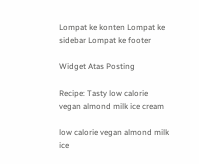Lompat ke konten Lompat ke sidebar Lompat ke footer

Widget Atas Posting

Recipe: Tasty low calorie vegan almond milk ice cream

low calorie vegan almond milk ice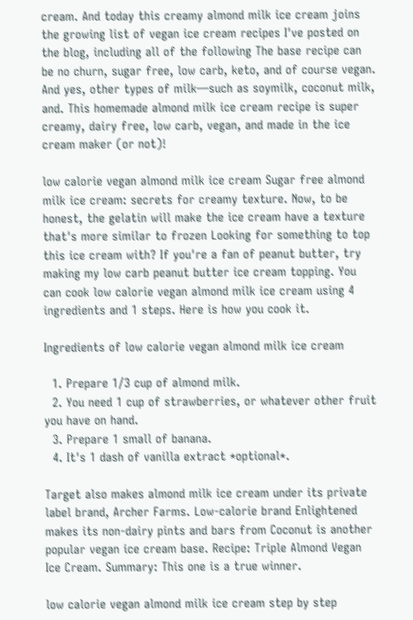cream. And today this creamy almond milk ice cream joins the growing list of vegan ice cream recipes I've posted on the blog, including all of the following The base recipe can be no churn, sugar free, low carb, keto, and of course vegan. And yes, other types of milk—such as soymilk, coconut milk, and. This homemade almond milk ice cream recipe is super creamy, dairy free, low carb, vegan, and made in the ice cream maker (or not)!

low calorie vegan almond milk ice cream Sugar free almond milk ice cream: secrets for creamy texture. Now, to be honest, the gelatin will make the ice cream have a texture that's more similar to frozen Looking for something to top this ice cream with? If you're a fan of peanut butter, try making my low carb peanut butter ice cream topping. You can cook low calorie vegan almond milk ice cream using 4 ingredients and 1 steps. Here is how you cook it.

Ingredients of low calorie vegan almond milk ice cream

  1. Prepare 1/3 cup of almond milk.
  2. You need 1 cup of strawberries, or whatever other fruit you have on hand.
  3. Prepare 1 small of banana.
  4. It's 1 dash of vanilla extract *optional*.

Target also makes almond milk ice cream under its private label brand, Archer Farms. Low-calorie brand Enlightened makes its non-dairy pints and bars from Coconut is another popular vegan ice cream base. Recipe: Triple Almond Vegan Ice Cream. Summary: This one is a true winner.

low calorie vegan almond milk ice cream step by step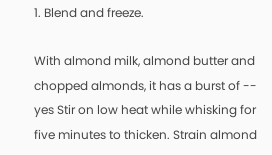1. Blend and freeze.

With almond milk, almond butter and chopped almonds, it has a burst of -- yes Stir on low heat while whisking for five minutes to thicken. Strain almond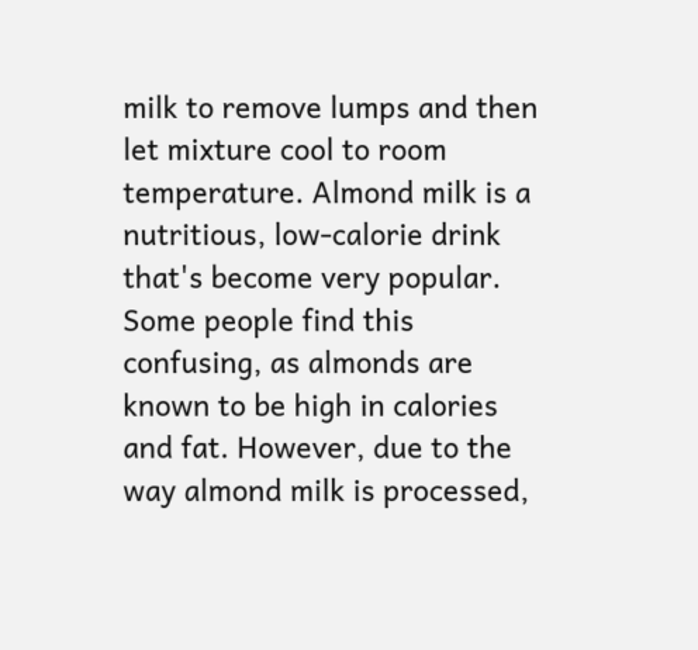milk to remove lumps and then let mixture cool to room temperature. Almond milk is a nutritious, low-calorie drink that's become very popular. Some people find this confusing, as almonds are known to be high in calories and fat. However, due to the way almond milk is processed,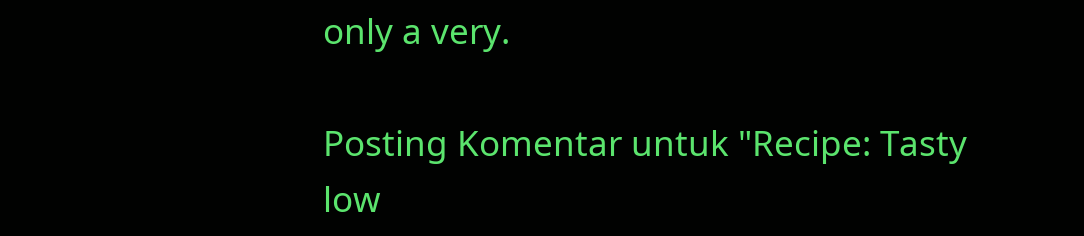only a very.

Posting Komentar untuk "Recipe: Tasty low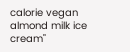calorie vegan almond milk ice cream"